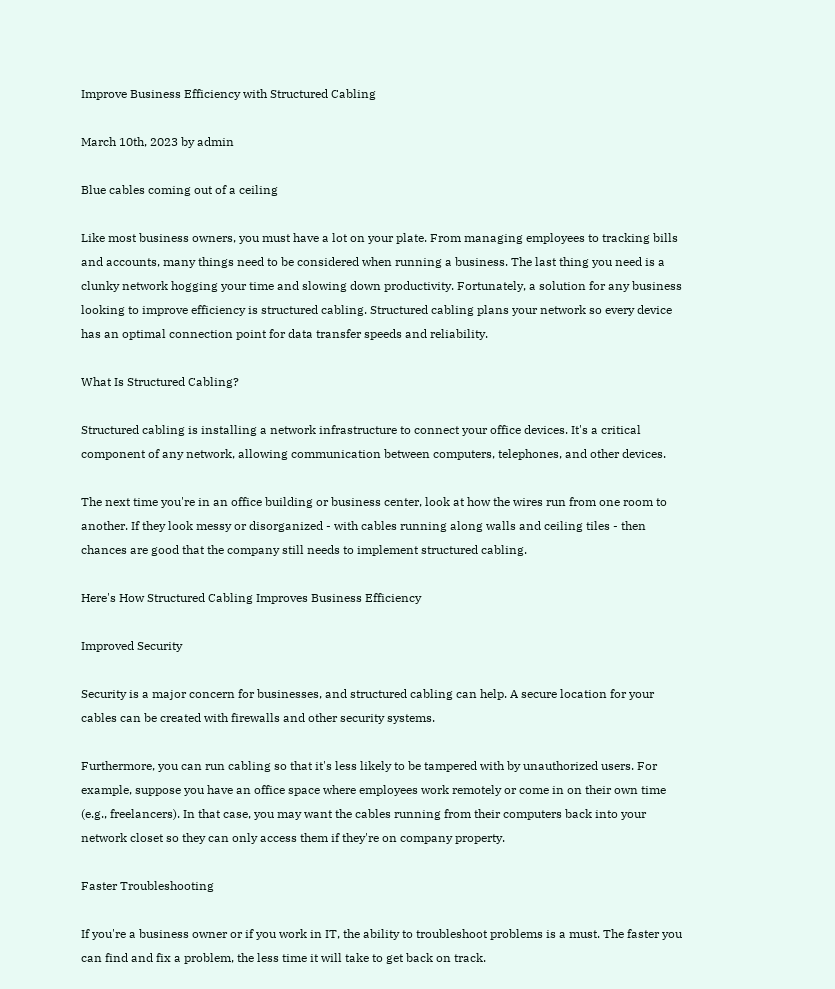Improve Business Efficiency with Structured Cabling

March 10th, 2023 by admin

Blue cables coming out of a ceiling

Like most business owners, you must have a lot on your plate. From managing employees to tracking bills and accounts, many things need to be considered when running a business. The last thing you need is a clunky network hogging your time and slowing down productivity. Fortunately, a solution for any business looking to improve efficiency is structured cabling. Structured cabling plans your network so every device has an optimal connection point for data transfer speeds and reliability.

What Is Structured Cabling?

Structured cabling is installing a network infrastructure to connect your office devices. It's a critical component of any network, allowing communication between computers, telephones, and other devices.

The next time you're in an office building or business center, look at how the wires run from one room to another. If they look messy or disorganized - with cables running along walls and ceiling tiles - then chances are good that the company still needs to implement structured cabling.

Here's How Structured Cabling Improves Business Efficiency

Improved Security

Security is a major concern for businesses, and structured cabling can help. A secure location for your cables can be created with firewalls and other security systems.

Furthermore, you can run cabling so that it's less likely to be tampered with by unauthorized users. For example, suppose you have an office space where employees work remotely or come in on their own time (e.g., freelancers). In that case, you may want the cables running from their computers back into your network closet so they can only access them if they're on company property.

Faster Troubleshooting

If you're a business owner or if you work in IT, the ability to troubleshoot problems is a must. The faster you can find and fix a problem, the less time it will take to get back on track.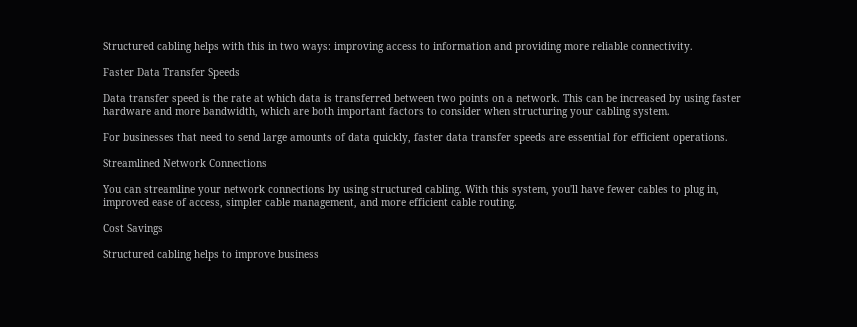Structured cabling helps with this in two ways: improving access to information and providing more reliable connectivity.

Faster Data Transfer Speeds

Data transfer speed is the rate at which data is transferred between two points on a network. This can be increased by using faster hardware and more bandwidth, which are both important factors to consider when structuring your cabling system.

For businesses that need to send large amounts of data quickly, faster data transfer speeds are essential for efficient operations.

Streamlined Network Connections

You can streamline your network connections by using structured cabling. With this system, you'll have fewer cables to plug in, improved ease of access, simpler cable management, and more efficient cable routing.

Cost Savings

Structured cabling helps to improve business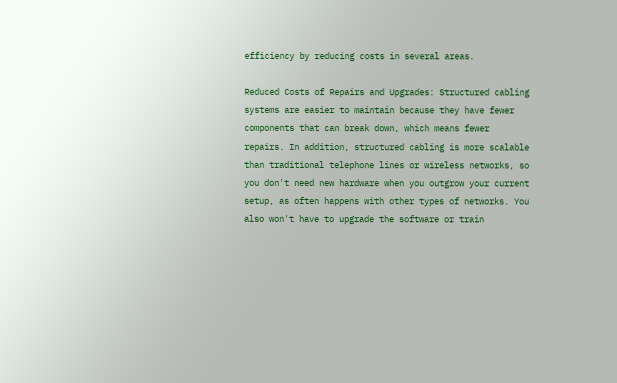efficiency by reducing costs in several areas.

Reduced Costs of Repairs and Upgrades: Structured cabling systems are easier to maintain because they have fewer components that can break down, which means fewer repairs. In addition, structured cabling is more scalable than traditional telephone lines or wireless networks, so you don't need new hardware when you outgrow your current setup, as often happens with other types of networks. You also won't have to upgrade the software or train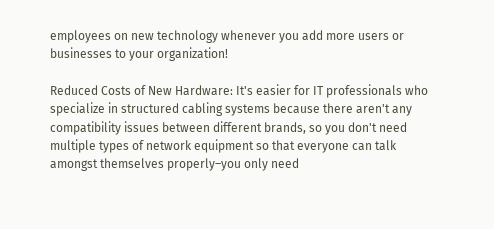employees on new technology whenever you add more users or businesses to your organization!

Reduced Costs of New Hardware: It's easier for IT professionals who specialize in structured cabling systems because there aren't any compatibility issues between different brands, so you don't need multiple types of network equipment so that everyone can talk amongst themselves properly–you only need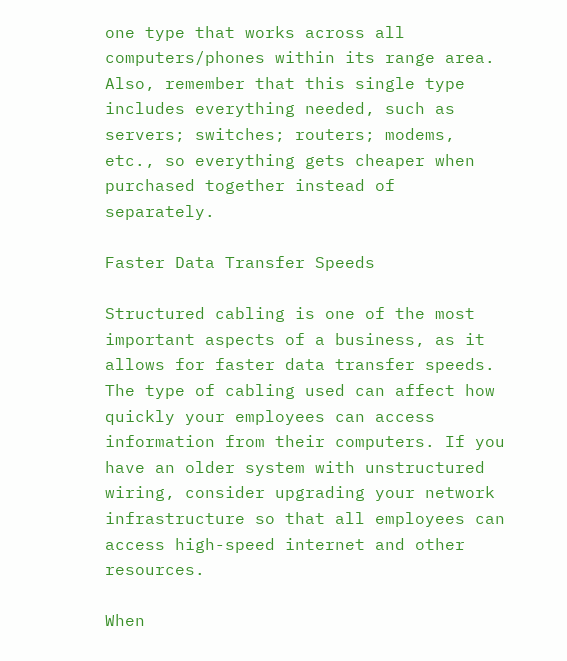one type that works across all computers/phones within its range area. Also, remember that this single type includes everything needed, such as servers; switches; routers; modems, etc., so everything gets cheaper when purchased together instead of separately.

Faster Data Transfer Speeds

Structured cabling is one of the most important aspects of a business, as it allows for faster data transfer speeds. The type of cabling used can affect how quickly your employees can access information from their computers. If you have an older system with unstructured wiring, consider upgrading your network infrastructure so that all employees can access high-speed internet and other resources.

When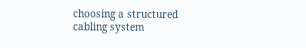choosing a structured cabling system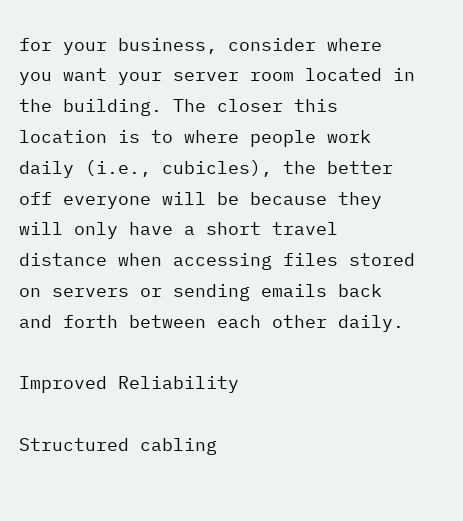for your business, consider where you want your server room located in the building. The closer this location is to where people work daily (i.e., cubicles), the better off everyone will be because they will only have a short travel distance when accessing files stored on servers or sending emails back and forth between each other daily.

Improved Reliability

Structured cabling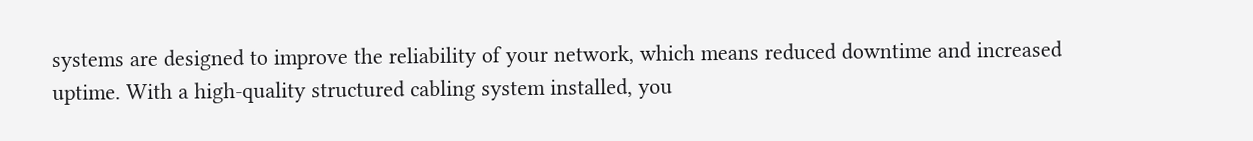systems are designed to improve the reliability of your network, which means reduced downtime and increased uptime. With a high-quality structured cabling system installed, you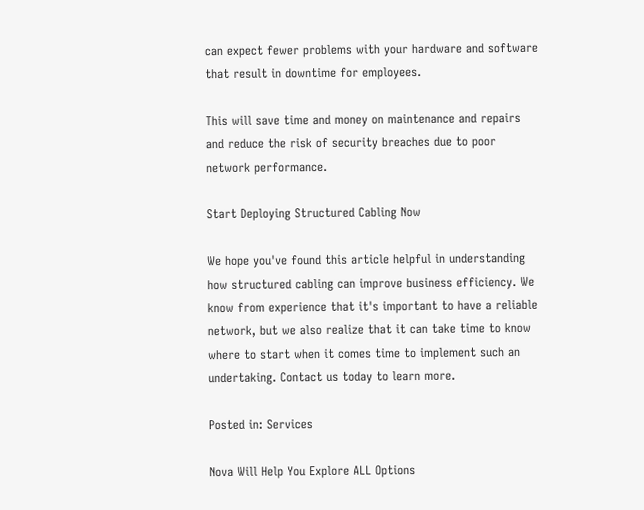can expect fewer problems with your hardware and software that result in downtime for employees.

This will save time and money on maintenance and repairs and reduce the risk of security breaches due to poor network performance.

Start Deploying Structured Cabling Now

We hope you've found this article helpful in understanding how structured cabling can improve business efficiency. We know from experience that it's important to have a reliable network, but we also realize that it can take time to know where to start when it comes time to implement such an undertaking. Contact us today to learn more.

Posted in: Services

Nova Will Help You Explore ALL Options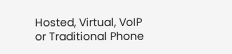Hosted, Virtual, VoIP or Traditional Phone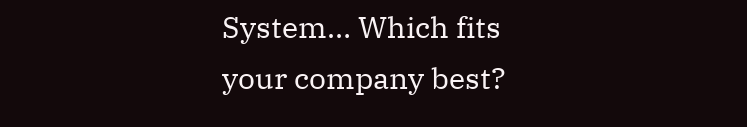System… Which fits your company best?